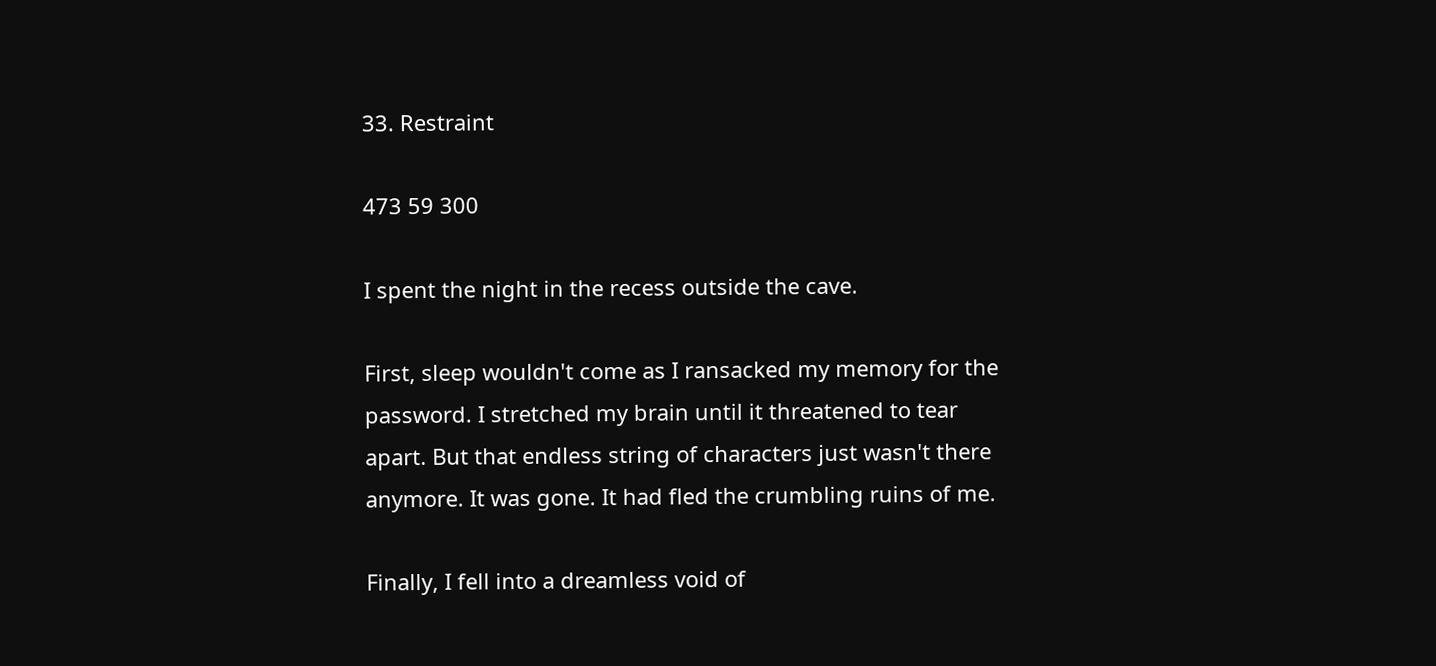33. Restraint

473 59 300

I spent the night in the recess outside the cave.

First, sleep wouldn't come as I ransacked my memory for the password. I stretched my brain until it threatened to tear apart. But that endless string of characters just wasn't there anymore. It was gone. It had fled the crumbling ruins of me.

Finally, I fell into a dreamless void of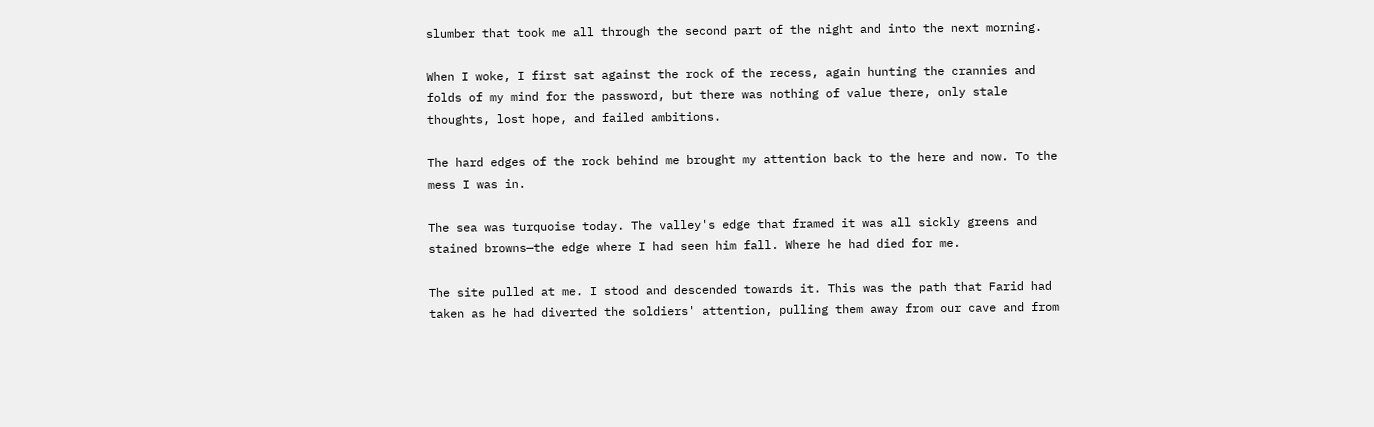slumber that took me all through the second part of the night and into the next morning.

When I woke, I first sat against the rock of the recess, again hunting the crannies and folds of my mind for the password, but there was nothing of value there, only stale thoughts, lost hope, and failed ambitions.

The hard edges of the rock behind me brought my attention back to the here and now. To the mess I was in.

The sea was turquoise today. The valley's edge that framed it was all sickly greens and stained browns—the edge where I had seen him fall. Where he had died for me.

The site pulled at me. I stood and descended towards it. This was the path that Farid had taken as he had diverted the soldiers' attention, pulling them away from our cave and from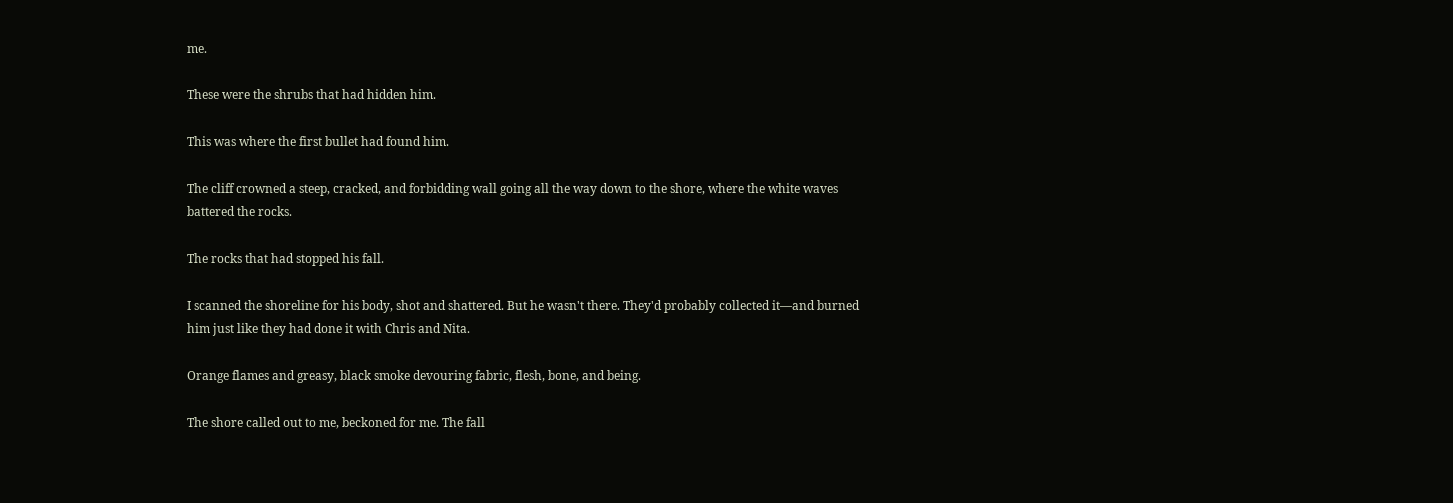me.

These were the shrubs that had hidden him.

This was where the first bullet had found him.

The cliff crowned a steep, cracked, and forbidding wall going all the way down to the shore, where the white waves battered the rocks.

The rocks that had stopped his fall.

I scanned the shoreline for his body, shot and shattered. But he wasn't there. They'd probably collected it—and burned him just like they had done it with Chris and Nita.

Orange flames and greasy, black smoke devouring fabric, flesh, bone, and being.

The shore called out to me, beckoned for me. The fall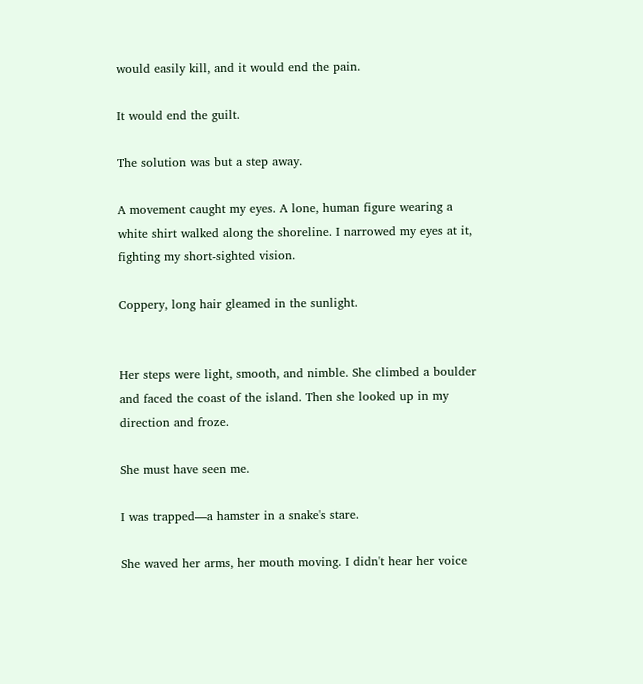would easily kill, and it would end the pain.

It would end the guilt.

The solution was but a step away.

A movement caught my eyes. A lone, human figure wearing a white shirt walked along the shoreline. I narrowed my eyes at it, fighting my short-sighted vision.

Coppery, long hair gleamed in the sunlight.


Her steps were light, smooth, and nimble. She climbed a boulder and faced the coast of the island. Then she looked up in my direction and froze.

She must have seen me.

I was trapped—a hamster in a snake's stare.

She waved her arms, her mouth moving. I didn't hear her voice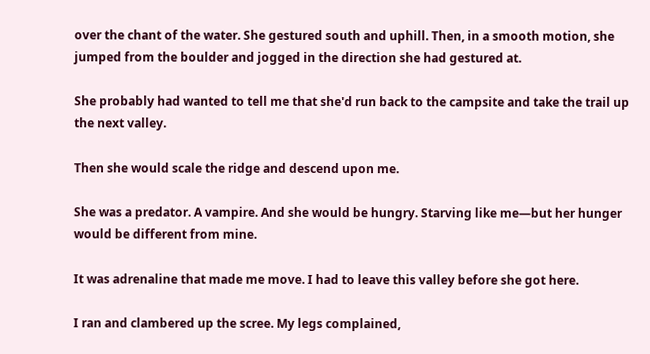over the chant of the water. She gestured south and uphill. Then, in a smooth motion, she jumped from the boulder and jogged in the direction she had gestured at.

She probably had wanted to tell me that she'd run back to the campsite and take the trail up the next valley.

Then she would scale the ridge and descend upon me.

She was a predator. A vampire. And she would be hungry. Starving like me—but her hunger would be different from mine.

It was adrenaline that made me move. I had to leave this valley before she got here.

I ran and clambered up the scree. My legs complained,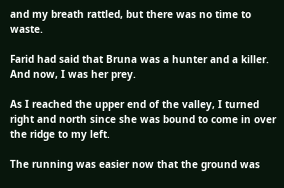and my breath rattled, but there was no time to waste.

Farid had said that Bruna was a hunter and a killer. And now, I was her prey.

As I reached the upper end of the valley, I turned right and north since she was bound to come in over the ridge to my left.

The running was easier now that the ground was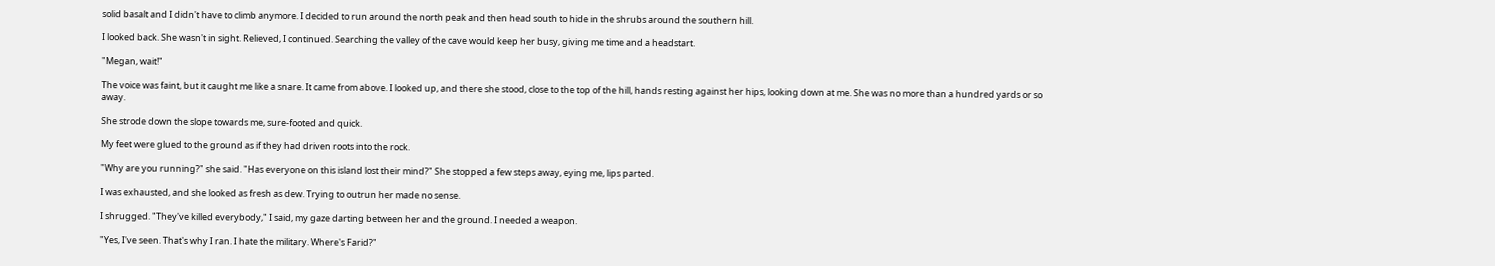solid basalt and I didn't have to climb anymore. I decided to run around the north peak and then head south to hide in the shrubs around the southern hill.

I looked back. She wasn't in sight. Relieved, I continued. Searching the valley of the cave would keep her busy, giving me time and a headstart.

"Megan, wait!"

The voice was faint, but it caught me like a snare. It came from above. I looked up, and there she stood, close to the top of the hill, hands resting against her hips, looking down at me. She was no more than a hundred yards or so away.

She strode down the slope towards me, sure-footed and quick.

My feet were glued to the ground as if they had driven roots into the rock.

"Why are you running?" she said. "Has everyone on this island lost their mind?" She stopped a few steps away, eying me, lips parted.

I was exhausted, and she looked as fresh as dew. Trying to outrun her made no sense.

I shrugged. "They've killed everybody," I said, my gaze darting between her and the ground. I needed a weapon.

"Yes, I've seen. That's why I ran. I hate the military. Where's Farid?"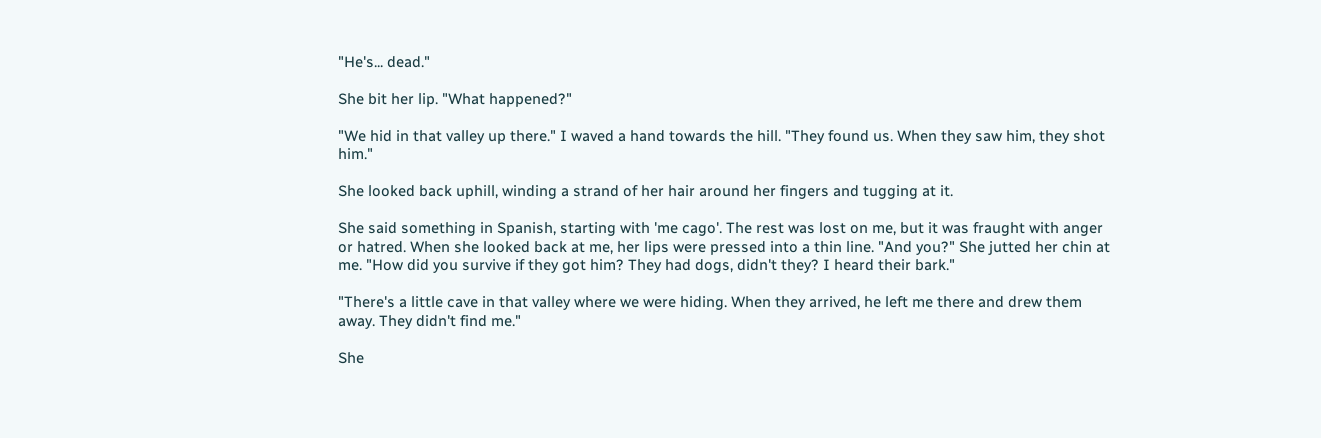"He's... dead."

She bit her lip. "What happened?"

"We hid in that valley up there." I waved a hand towards the hill. "They found us. When they saw him, they shot him."

She looked back uphill, winding a strand of her hair around her fingers and tugging at it.

She said something in Spanish, starting with 'me cago'. The rest was lost on me, but it was fraught with anger or hatred. When she looked back at me, her lips were pressed into a thin line. "And you?" She jutted her chin at me. "How did you survive if they got him? They had dogs, didn't they? I heard their bark."

"There's a little cave in that valley where we were hiding. When they arrived, he left me there and drew them away. They didn't find me."

She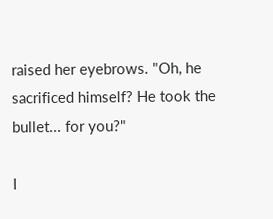raised her eyebrows. "Oh, he sacrificed himself? He took the bullet... for you?"

I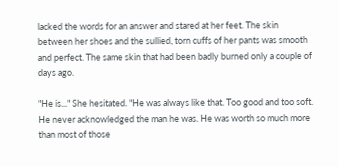lacked the words for an answer and stared at her feet. The skin between her shoes and the sullied, torn cuffs of her pants was smooth and perfect. The same skin that had been badly burned only a couple of days ago.

"He is..." She hesitated. "He was always like that. Too good and too soft. He never acknowledged the man he was. He was worth so much more than most of those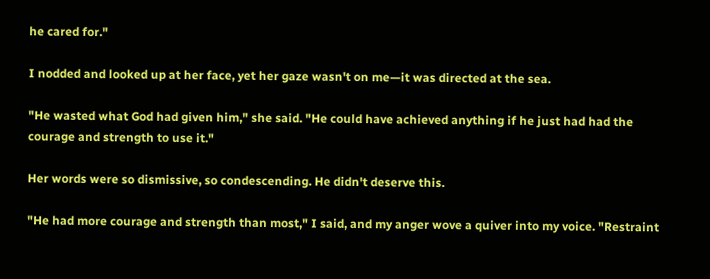he cared for."

I nodded and looked up at her face, yet her gaze wasn't on me—it was directed at the sea.

"He wasted what God had given him," she said. "He could have achieved anything if he just had had the courage and strength to use it."

Her words were so dismissive, so condescending. He didn't deserve this.

"He had more courage and strength than most," I said, and my anger wove a quiver into my voice. "Restraint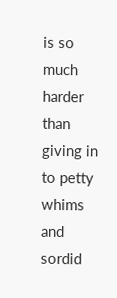is so much harder than giving in to petty whims and sordid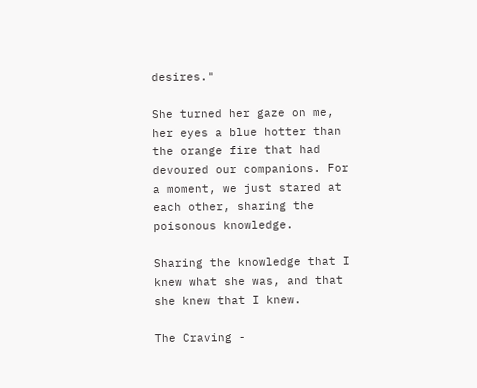desires."

She turned her gaze on me, her eyes a blue hotter than the orange fire that had devoured our companions. For a moment, we just stared at each other, sharing the poisonous knowledge.

Sharing the knowledge that I knew what she was, and that she knew that I knew.

The Craving -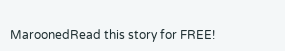MaroonedRead this story for FREE!